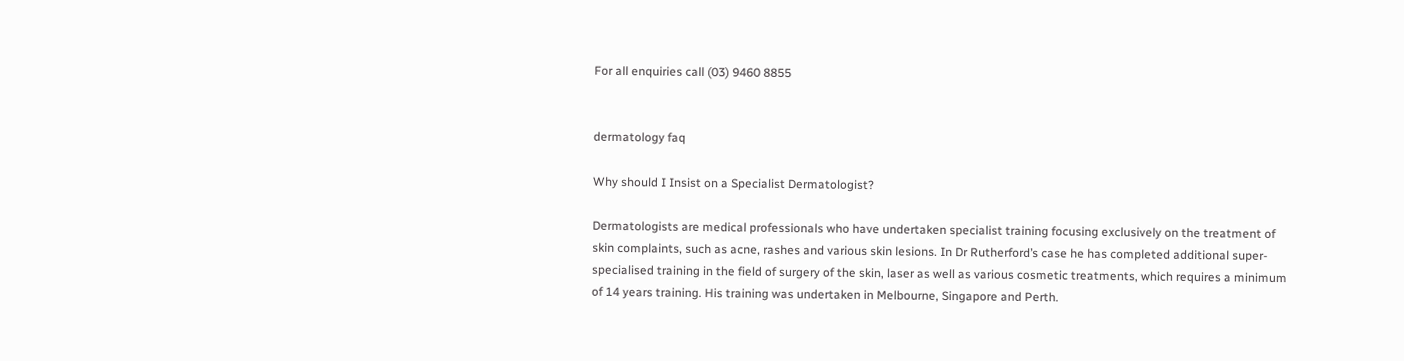For all enquiries call (03) 9460 8855


dermatology faq

Why should I Insist on a Specialist Dermatologist?

Dermatologists are medical professionals who have undertaken specialist training focusing exclusively on the treatment of skin complaints, such as acne, rashes and various skin lesions. In Dr Rutherford’s case he has completed additional super-specialised training in the field of surgery of the skin, laser as well as various cosmetic treatments, which requires a minimum of 14 years training. His training was undertaken in Melbourne, Singapore and Perth.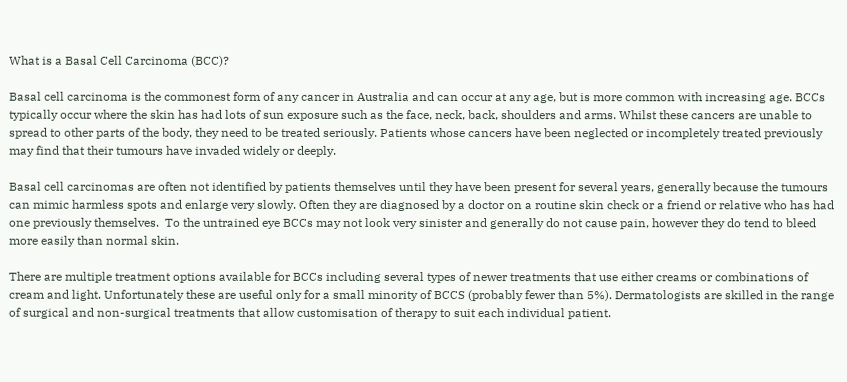What is a Basal Cell Carcinoma (BCC)?

Basal cell carcinoma is the commonest form of any cancer in Australia and can occur at any age, but is more common with increasing age. BCCs typically occur where the skin has had lots of sun exposure such as the face, neck, back, shoulders and arms. Whilst these cancers are unable to spread to other parts of the body, they need to be treated seriously. Patients whose cancers have been neglected or incompletely treated previously may find that their tumours have invaded widely or deeply.

Basal cell carcinomas are often not identified by patients themselves until they have been present for several years, generally because the tumours can mimic harmless spots and enlarge very slowly. Often they are diagnosed by a doctor on a routine skin check or a friend or relative who has had one previously themselves.  To the untrained eye BCCs may not look very sinister and generally do not cause pain, however they do tend to bleed more easily than normal skin.

There are multiple treatment options available for BCCs including several types of newer treatments that use either creams or combinations of cream and light. Unfortunately these are useful only for a small minority of BCCS (probably fewer than 5%). Dermatologists are skilled in the range of surgical and non-surgical treatments that allow customisation of therapy to suit each individual patient.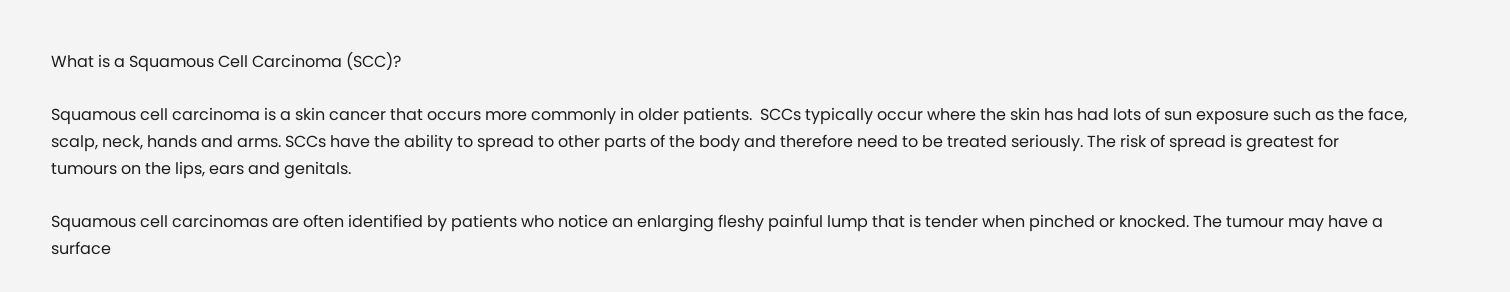What is a Squamous Cell Carcinoma (SCC)?

Squamous cell carcinoma is a skin cancer that occurs more commonly in older patients.  SCCs typically occur where the skin has had lots of sun exposure such as the face, scalp, neck, hands and arms. SCCs have the ability to spread to other parts of the body and therefore need to be treated seriously. The risk of spread is greatest for tumours on the lips, ears and genitals.

Squamous cell carcinomas are often identified by patients who notice an enlarging fleshy painful lump that is tender when pinched or knocked. The tumour may have a surface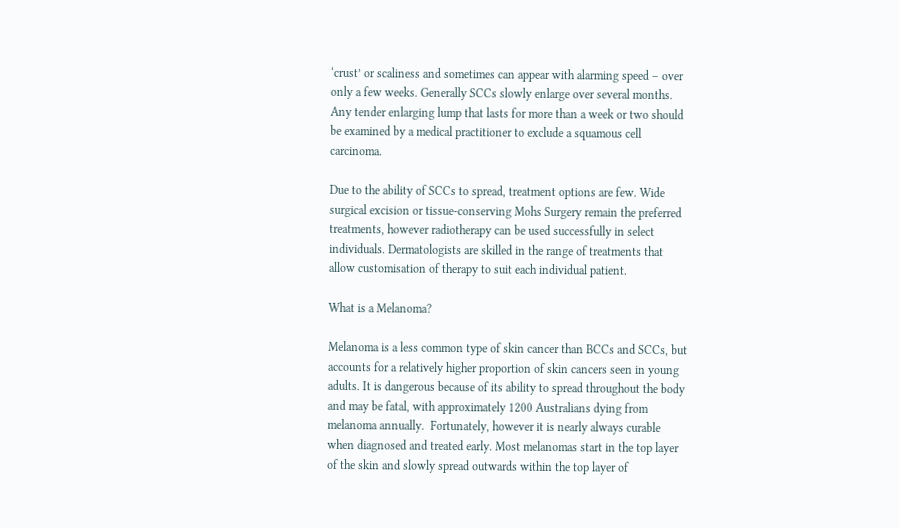‘crust’ or scaliness and sometimes can appear with alarming speed – over only a few weeks. Generally SCCs slowly enlarge over several months. Any tender enlarging lump that lasts for more than a week or two should be examined by a medical practitioner to exclude a squamous cell carcinoma.

Due to the ability of SCCs to spread, treatment options are few. Wide surgical excision or tissue-conserving Mohs Surgery remain the preferred treatments, however radiotherapy can be used successfully in select individuals. Dermatologists are skilled in the range of treatments that allow customisation of therapy to suit each individual patient.

What is a Melanoma?

Melanoma is a less common type of skin cancer than BCCs and SCCs, but accounts for a relatively higher proportion of skin cancers seen in young adults. It is dangerous because of its ability to spread throughout the body and may be fatal, with approximately 1200 Australians dying from melanoma annually.  Fortunately, however it is nearly always curable when diagnosed and treated early. Most melanomas start in the top layer of the skin and slowly spread outwards within the top layer of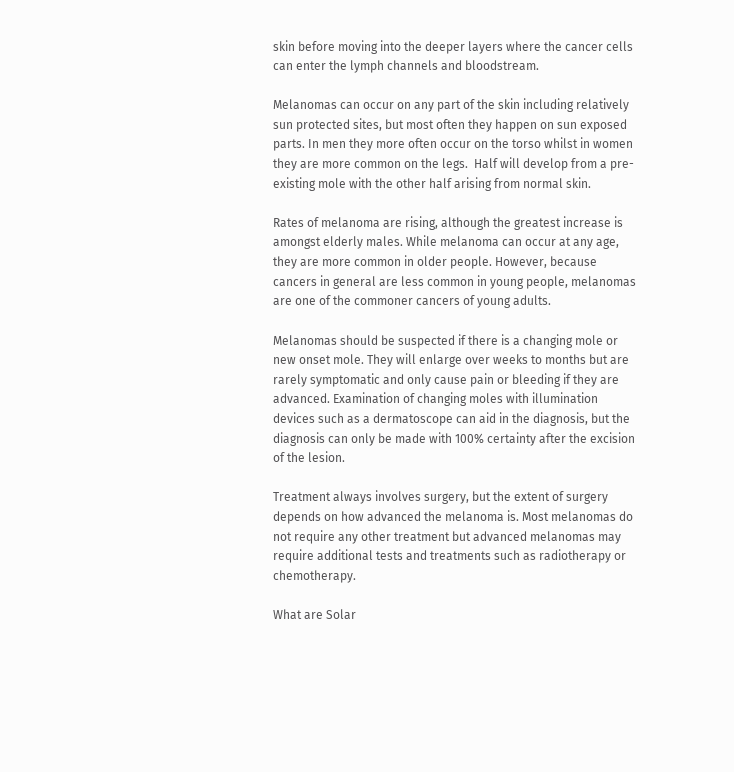skin before moving into the deeper layers where the cancer cells can enter the lymph channels and bloodstream.

Melanomas can occur on any part of the skin including relatively sun protected sites, but most often they happen on sun exposed parts. In men they more often occur on the torso whilst in women they are more common on the legs.  Half will develop from a pre-existing mole with the other half arising from normal skin.

Rates of melanoma are rising, although the greatest increase is amongst elderly males. While melanoma can occur at any age, they are more common in older people. However, because cancers in general are less common in young people, melanomas are one of the commoner cancers of young adults.

Melanomas should be suspected if there is a changing mole or new onset mole. They will enlarge over weeks to months but are rarely symptomatic and only cause pain or bleeding if they are advanced. Examination of changing moles with illumination devices such as a dermatoscope can aid in the diagnosis, but the diagnosis can only be made with 100% certainty after the excision of the lesion.

Treatment always involves surgery, but the extent of surgery depends on how advanced the melanoma is. Most melanomas do not require any other treatment but advanced melanomas may require additional tests and treatments such as radiotherapy or chemotherapy.

What are Solar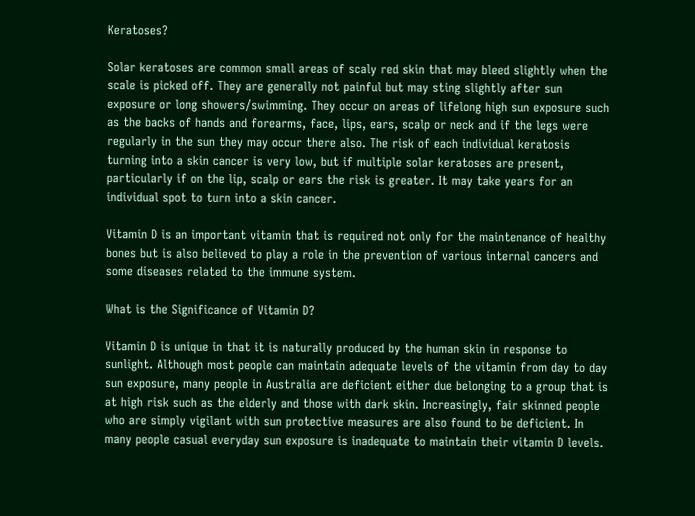Keratoses?

Solar keratoses are common small areas of scaly red skin that may bleed slightly when the scale is picked off. They are generally not painful but may sting slightly after sun exposure or long showers/swimming. They occur on areas of lifelong high sun exposure such as the backs of hands and forearms, face, lips, ears, scalp or neck and if the legs were regularly in the sun they may occur there also. The risk of each individual keratosis turning into a skin cancer is very low, but if multiple solar keratoses are present, particularly if on the lip, scalp or ears the risk is greater. It may take years for an individual spot to turn into a skin cancer.

Vitamin D is an important vitamin that is required not only for the maintenance of healthy bones but is also believed to play a role in the prevention of various internal cancers and some diseases related to the immune system.

What is the Significance of Vitamin D?

Vitamin D is unique in that it is naturally produced by the human skin in response to sunlight. Although most people can maintain adequate levels of the vitamin from day to day sun exposure, many people in Australia are deficient either due belonging to a group that is at high risk such as the elderly and those with dark skin. Increasingly, fair skinned people who are simply vigilant with sun protective measures are also found to be deficient. In many people casual everyday sun exposure is inadequate to maintain their vitamin D levels.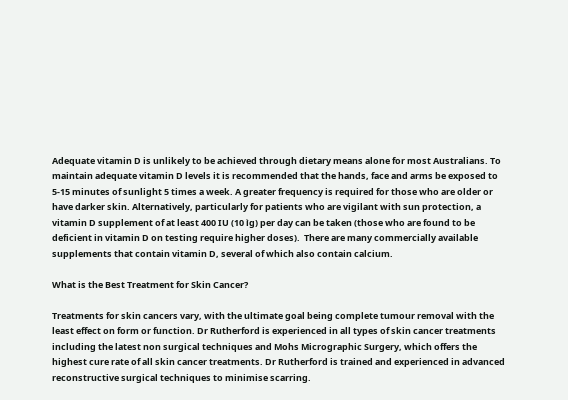Adequate vitamin D is unlikely to be achieved through dietary means alone for most Australians. To maintain adequate vitamin D levels it is recommended that the hands, face and arms be exposed to 5-15 minutes of sunlight 5 times a week. A greater frequency is required for those who are older or have darker skin. Alternatively, particularly for patients who are vigilant with sun protection, a vitamin D supplement of at least 400 IU (10 ìg) per day can be taken (those who are found to be deficient in vitamin D on testing require higher doses).  There are many commercially available supplements that contain vitamin D, several of which also contain calcium.

What is the Best Treatment for Skin Cancer?

Treatments for skin cancers vary, with the ultimate goal being complete tumour removal with the least effect on form or function. Dr Rutherford is experienced in all types of skin cancer treatments including the latest non surgical techniques and Mohs Micrographic Surgery, which offers the highest cure rate of all skin cancer treatments. Dr Rutherford is trained and experienced in advanced reconstructive surgical techniques to minimise scarring.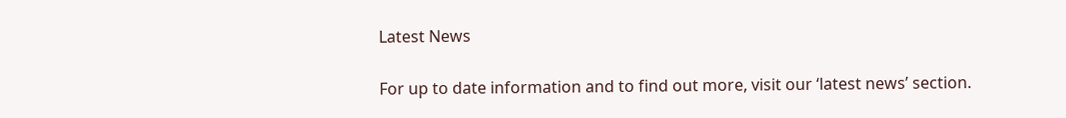Latest News

For up to date information and to find out more, visit our ‘latest news’ section.